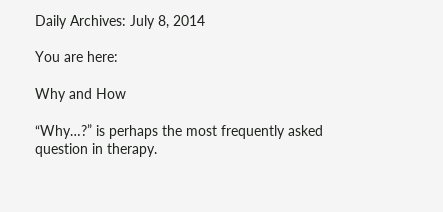Daily Archives: July 8, 2014

You are here:

Why and How

“Why…?” is perhaps the most frequently asked question in therapy.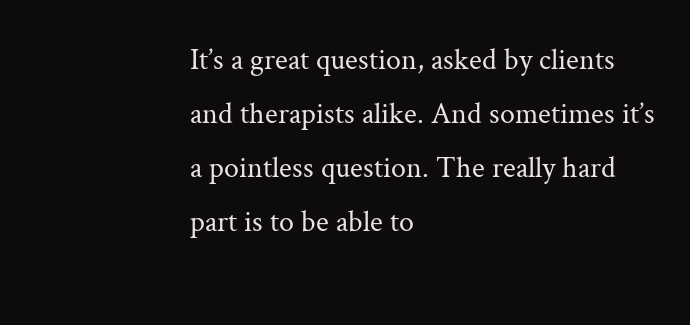It’s a great question, asked by clients and therapists alike. And sometimes it’s a pointless question. The really hard part is to be able to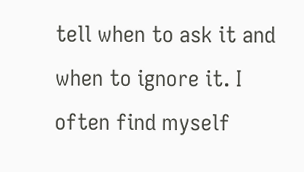tell when to ask it and when to ignore it. I often find myself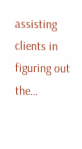assisting clients in figuring out the…